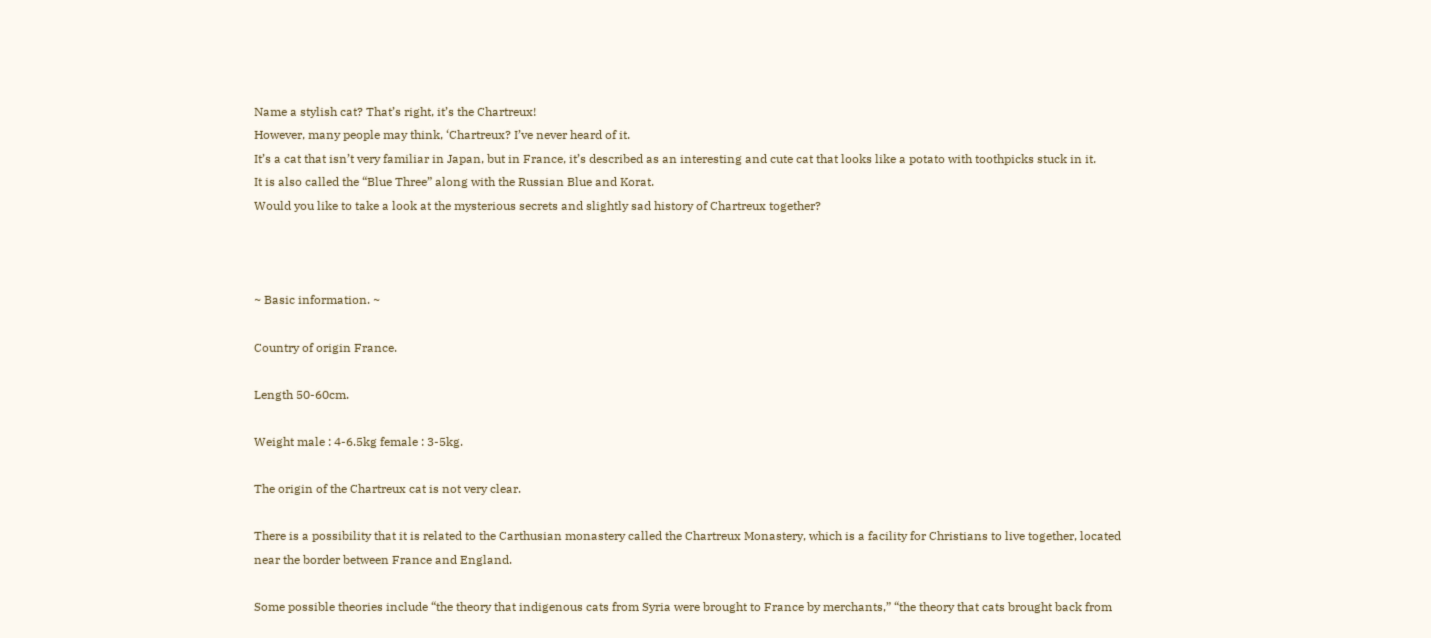Name a stylish cat? That’s right, it’s the Chartreux!
However, many people may think, ‘Chartreux? I’ve never heard of it.
It’s a cat that isn’t very familiar in Japan, but in France, it’s described as an interesting and cute cat that looks like a potato with toothpicks stuck in it.
It is also called the “Blue Three” along with the Russian Blue and Korat.
Would you like to take a look at the mysterious secrets and slightly sad history of Chartreux together?



~ Basic information. ~

Country of origin France.

Length 50-60cm.

Weight male : 4-6.5kg female : 3-5kg.

The origin of the Chartreux cat is not very clear.

There is a possibility that it is related to the Carthusian monastery called the Chartreux Monastery, which is a facility for Christians to live together, located near the border between France and England.

Some possible theories include “the theory that indigenous cats from Syria were brought to France by merchants,” “the theory that cats brought back from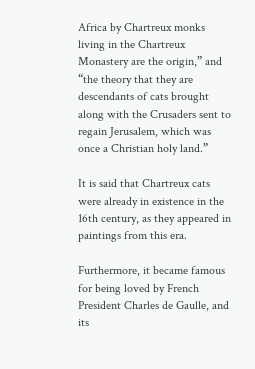Africa by Chartreux monks living in the Chartreux Monastery are the origin,” and “the theory that they are descendants of cats brought along with the Crusaders sent to regain Jerusalem, which was once a Christian holy land.”

It is said that Chartreux cats were already in existence in the 16th century, as they appeared in paintings from this era.

Furthermore, it became famous for being loved by French President Charles de Gaulle, and its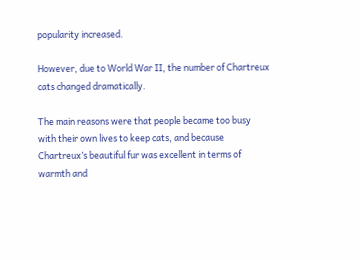popularity increased.

However, due to World War II, the number of Chartreux cats changed dramatically.

The main reasons were that people became too busy with their own lives to keep cats, and because Chartreux’s beautiful fur was excellent in terms of warmth and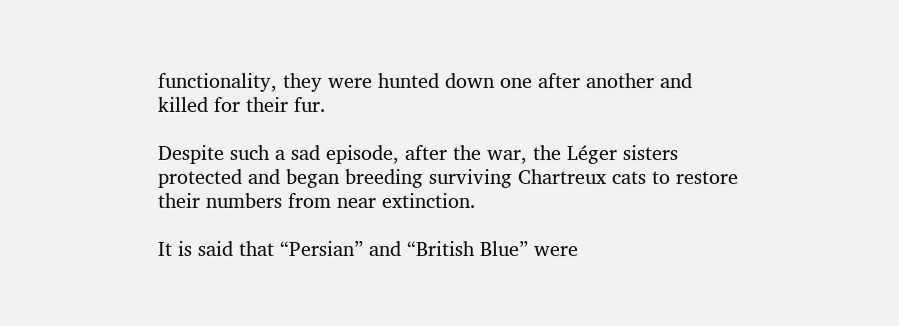functionality, they were hunted down one after another and killed for their fur.

Despite such a sad episode, after the war, the Léger sisters protected and began breeding surviving Chartreux cats to restore their numbers from near extinction.

It is said that “Persian” and “British Blue” were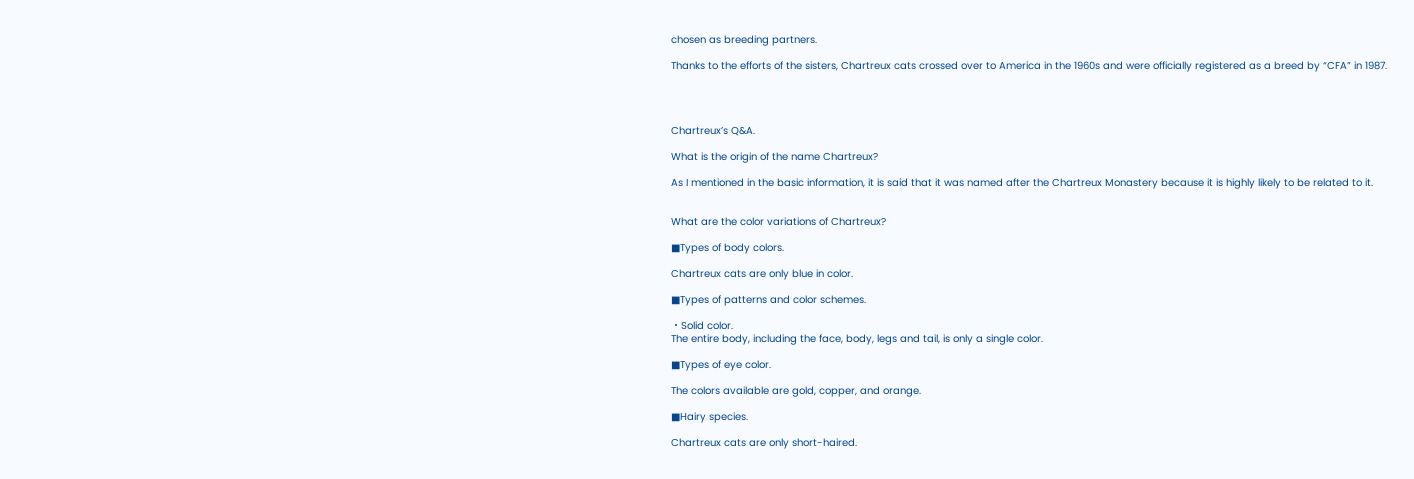chosen as breeding partners.

Thanks to the efforts of the sisters, Chartreux cats crossed over to America in the 1960s and were officially registered as a breed by “CFA” in 1987.




Chartreux’s Q&A.

What is the origin of the name Chartreux?

As I mentioned in the basic information, it is said that it was named after the Chartreux Monastery because it is highly likely to be related to it.


What are the color variations of Chartreux?

■Types of body colors.

Chartreux cats are only blue in color.

■Types of patterns and color schemes.

・Solid color.
The entire body, including the face, body, legs and tail, is only a single color.

■Types of eye color.

The colors available are gold, copper, and orange.

■Hairy species.

Chartreux cats are only short-haired.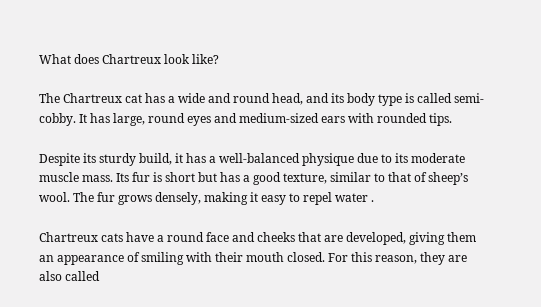What does Chartreux look like?

The Chartreux cat has a wide and round head, and its body type is called semi-cobby. It has large, round eyes and medium-sized ears with rounded tips.

Despite its sturdy build, it has a well-balanced physique due to its moderate muscle mass. Its fur is short but has a good texture, similar to that of sheep’s wool. The fur grows densely, making it easy to repel water .

Chartreux cats have a round face and cheeks that are developed, giving them an appearance of smiling with their mouth closed. For this reason, they are also called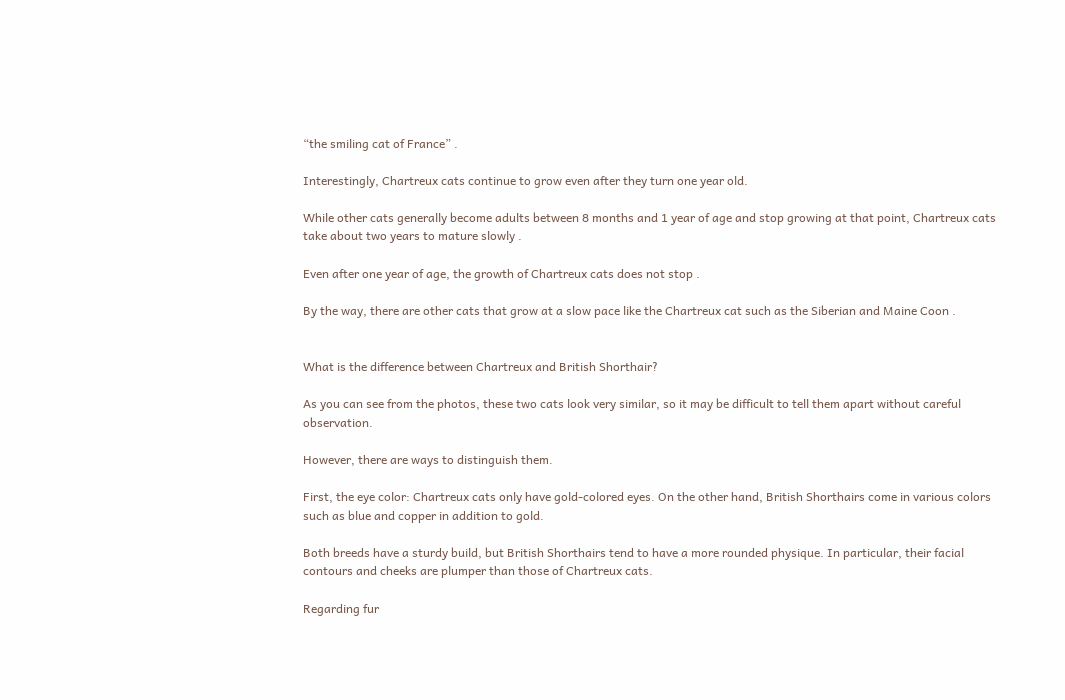“the smiling cat of France” .

Interestingly, Chartreux cats continue to grow even after they turn one year old.

While other cats generally become adults between 8 months and 1 year of age and stop growing at that point, Chartreux cats take about two years to mature slowly .

Even after one year of age, the growth of Chartreux cats does not stop .

By the way, there are other cats that grow at a slow pace like the Chartreux cat such as the Siberian and Maine Coon .


What is the difference between Chartreux and British Shorthair?

As you can see from the photos, these two cats look very similar, so it may be difficult to tell them apart without careful observation.

However, there are ways to distinguish them.

First, the eye color: Chartreux cats only have gold-colored eyes. On the other hand, British Shorthairs come in various colors such as blue and copper in addition to gold.

Both breeds have a sturdy build, but British Shorthairs tend to have a more rounded physique. In particular, their facial contours and cheeks are plumper than those of Chartreux cats.

Regarding fur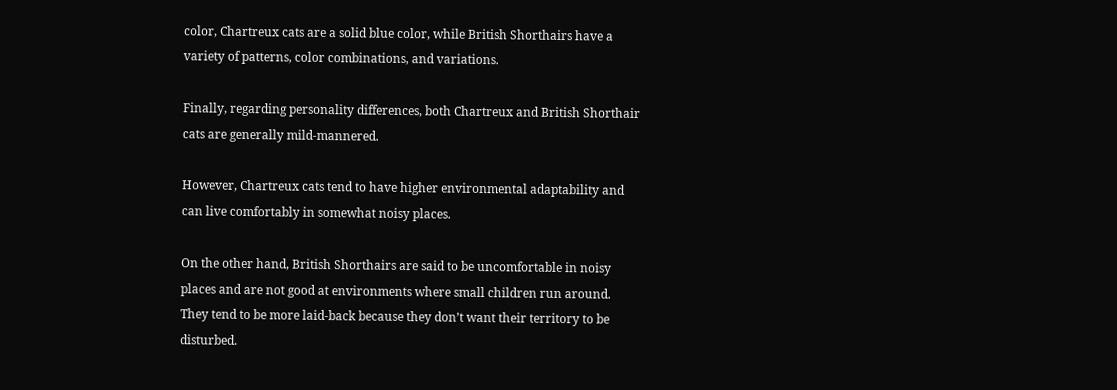color, Chartreux cats are a solid blue color, while British Shorthairs have a variety of patterns, color combinations, and variations.

Finally, regarding personality differences, both Chartreux and British Shorthair cats are generally mild-mannered.

However, Chartreux cats tend to have higher environmental adaptability and can live comfortably in somewhat noisy places.

On the other hand, British Shorthairs are said to be uncomfortable in noisy places and are not good at environments where small children run around. They tend to be more laid-back because they don’t want their territory to be disturbed.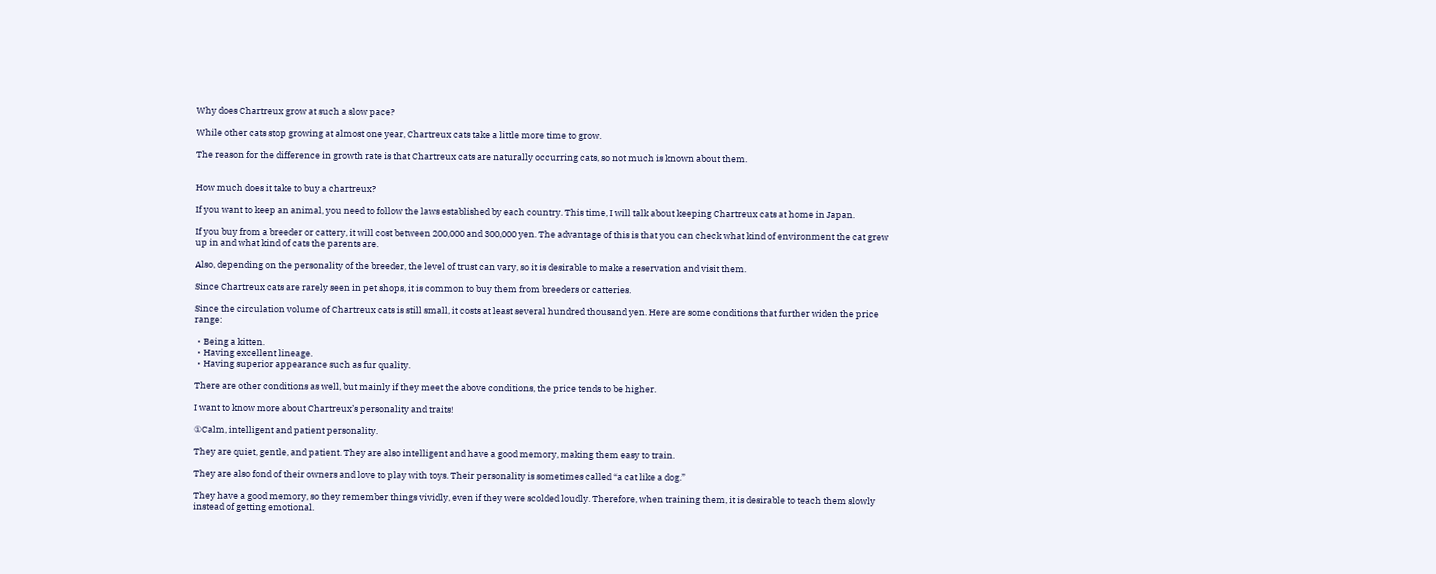Why does Chartreux grow at such a slow pace?

While other cats stop growing at almost one year, Chartreux cats take a little more time to grow.

The reason for the difference in growth rate is that Chartreux cats are naturally occurring cats, so not much is known about them.


How much does it take to buy a chartreux?

If you want to keep an animal, you need to follow the laws established by each country. This time, I will talk about keeping Chartreux cats at home in Japan.

If you buy from a breeder or cattery, it will cost between 200,000 and 300,000 yen. The advantage of this is that you can check what kind of environment the cat grew up in and what kind of cats the parents are.

Also, depending on the personality of the breeder, the level of trust can vary, so it is desirable to make a reservation and visit them.

Since Chartreux cats are rarely seen in pet shops, it is common to buy them from breeders or catteries.

Since the circulation volume of Chartreux cats is still small, it costs at least several hundred thousand yen. Here are some conditions that further widen the price range:

・Being a kitten.
・Having excellent lineage.
・Having superior appearance such as fur quality.

There are other conditions as well, but mainly if they meet the above conditions, the price tends to be higher.

I want to know more about Chartreux’s personality and traits!

①Calm, intelligent and patient personality.

They are quiet, gentle, and patient. They are also intelligent and have a good memory, making them easy to train.

They are also fond of their owners and love to play with toys. Their personality is sometimes called “a cat like a dog.”

They have a good memory, so they remember things vividly, even if they were scolded loudly. Therefore, when training them, it is desirable to teach them slowly instead of getting emotional.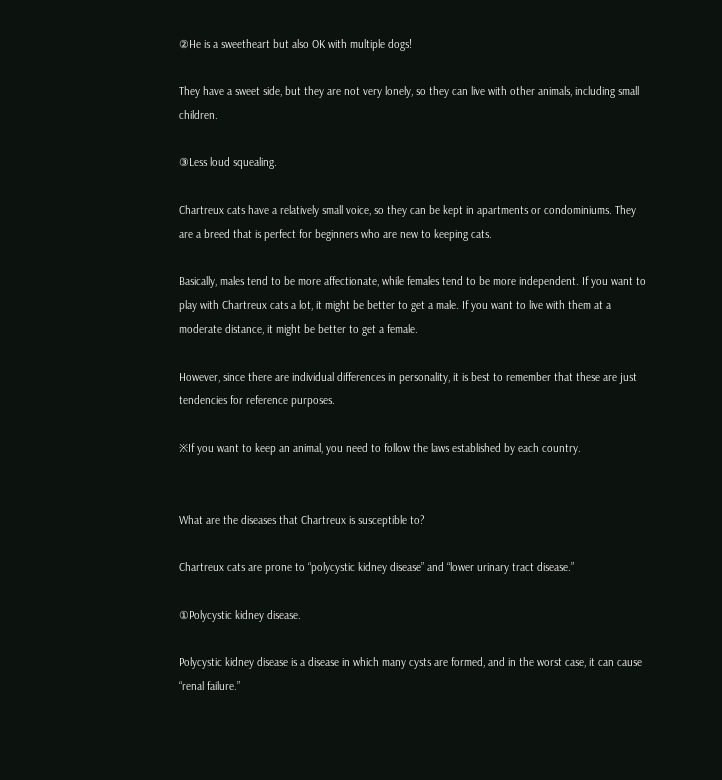②He is a sweetheart but also OK with multiple dogs!

They have a sweet side, but they are not very lonely, so they can live with other animals, including small children.

③Less loud squealing.

Chartreux cats have a relatively small voice, so they can be kept in apartments or condominiums. They are a breed that is perfect for beginners who are new to keeping cats.

Basically, males tend to be more affectionate, while females tend to be more independent. If you want to play with Chartreux cats a lot, it might be better to get a male. If you want to live with them at a moderate distance, it might be better to get a female.

However, since there are individual differences in personality, it is best to remember that these are just tendencies for reference purposes.

※If you want to keep an animal, you need to follow the laws established by each country.


What are the diseases that Chartreux is susceptible to?

Chartreux cats are prone to “polycystic kidney disease” and “lower urinary tract disease.”

①Polycystic kidney disease.

Polycystic kidney disease is a disease in which many cysts are formed, and in the worst case, it can cause “renal failure.”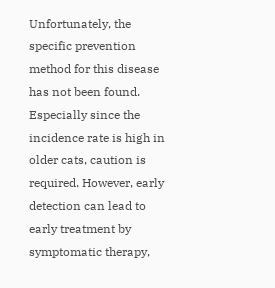Unfortunately, the specific prevention method for this disease has not been found. Especially since the incidence rate is high in older cats, caution is required. However, early detection can lead to early treatment by symptomatic therapy,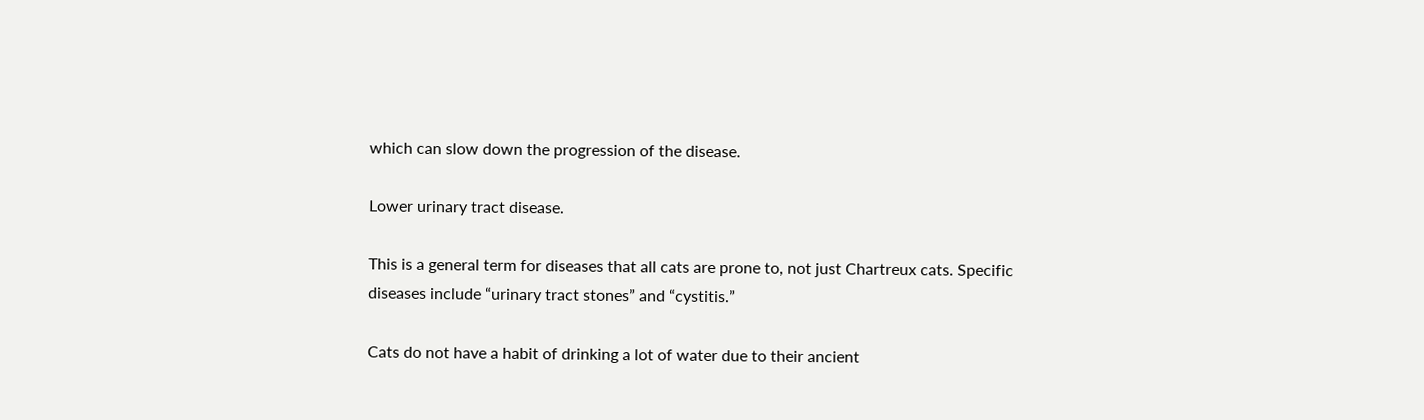which can slow down the progression of the disease.

Lower urinary tract disease.

This is a general term for diseases that all cats are prone to, not just Chartreux cats. Specific diseases include “urinary tract stones” and “cystitis.”

Cats do not have a habit of drinking a lot of water due to their ancient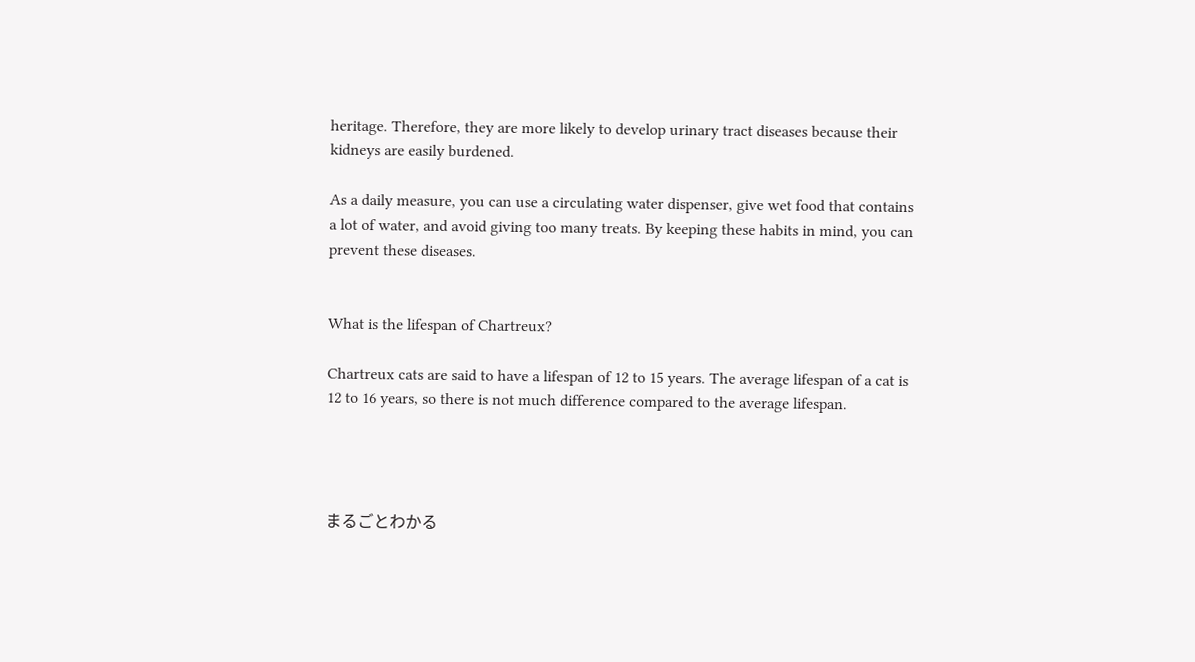heritage. Therefore, they are more likely to develop urinary tract diseases because their kidneys are easily burdened.

As a daily measure, you can use a circulating water dispenser, give wet food that contains a lot of water, and avoid giving too many treats. By keeping these habits in mind, you can prevent these diseases.


What is the lifespan of Chartreux?

Chartreux cats are said to have a lifespan of 12 to 15 years. The average lifespan of a cat is 12 to 16 years, so there is not much difference compared to the average lifespan.




まるごとわかる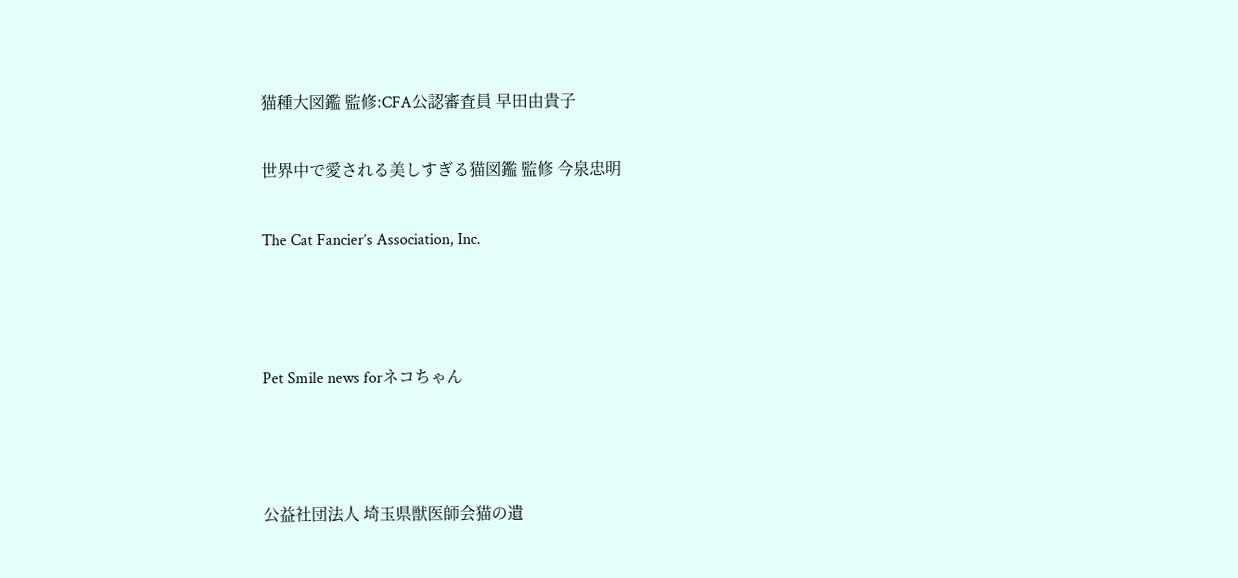猫種大図鑑 監修:CFA公認審査員 早田由貴子

世界中で愛される美しすぎる猫図鑑 監修 今泉忠明

The Cat Fancier’s Association, Inc.



Pet Smile news forネコちゃん



公益社団法人 埼玉県獣医師会猫の遺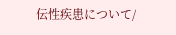伝性疾患について/